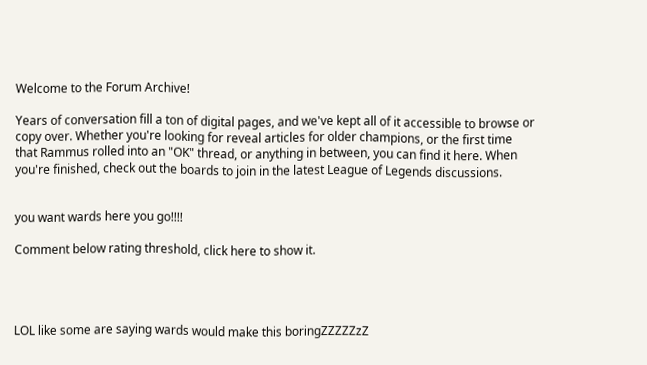Welcome to the Forum Archive!

Years of conversation fill a ton of digital pages, and we've kept all of it accessible to browse or copy over. Whether you're looking for reveal articles for older champions, or the first time that Rammus rolled into an "OK" thread, or anything in between, you can find it here. When you're finished, check out the boards to join in the latest League of Legends discussions.


you want wards here you go!!!!

Comment below rating threshold, click here to show it.




LOL like some are saying wards would make this boringZZZZZzZ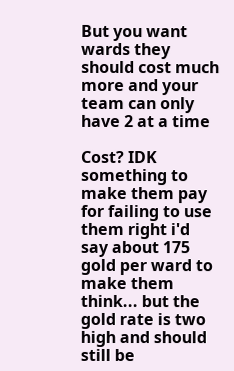But you want wards they should cost much more and your team can only have 2 at a time

Cost? IDK something to make them pay for failing to use them right i'd say about 175 gold per ward to make them think... but the gold rate is two high and should still be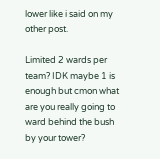lower like i said on my other post.

Limited 2 wards per team? IDK maybe 1 is enough but cmon what are you really going to ward behind the bush by your tower?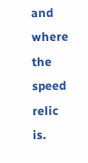and where the speed relic is.